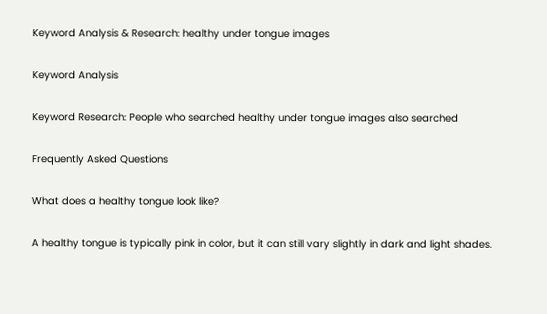Keyword Analysis & Research: healthy under tongue images

Keyword Analysis

Keyword Research: People who searched healthy under tongue images also searched

Frequently Asked Questions

What does a healthy tongue look like?

A healthy tongue is typically pink in color, but it can still vary slightly in dark and light shades.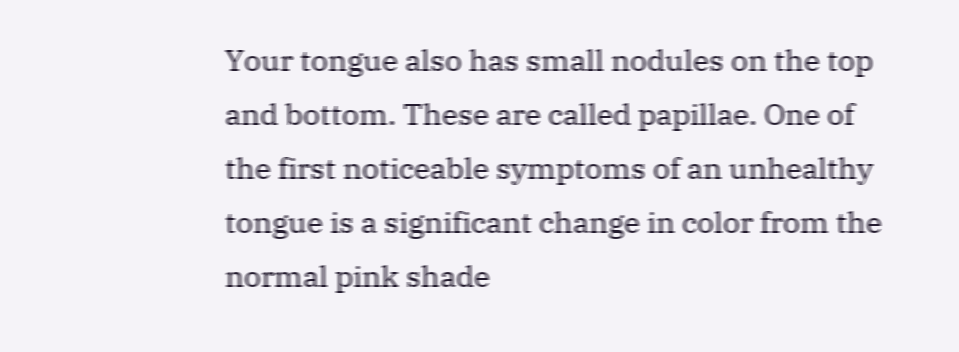Your tongue also has small nodules on the top and bottom. These are called papillae. One of the first noticeable symptoms of an unhealthy tongue is a significant change in color from the normal pink shade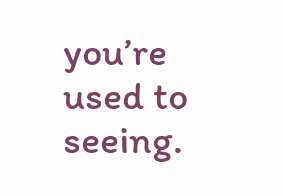you’re used to seeing.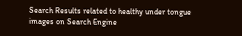Search Results related to healthy under tongue images on Search Engine